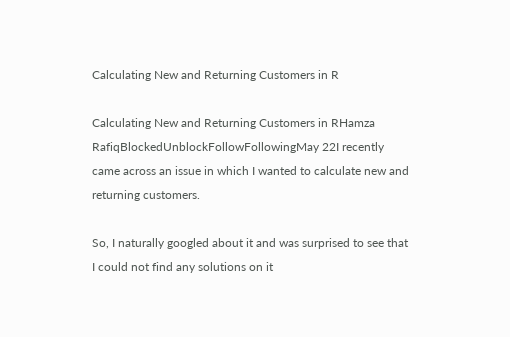Calculating New and Returning Customers in R

Calculating New and Returning Customers in RHamza RafiqBlockedUnblockFollowFollowingMay 22I recently came across an issue in which I wanted to calculate new and returning customers.

So, I naturally googled about it and was surprised to see that I could not find any solutions on it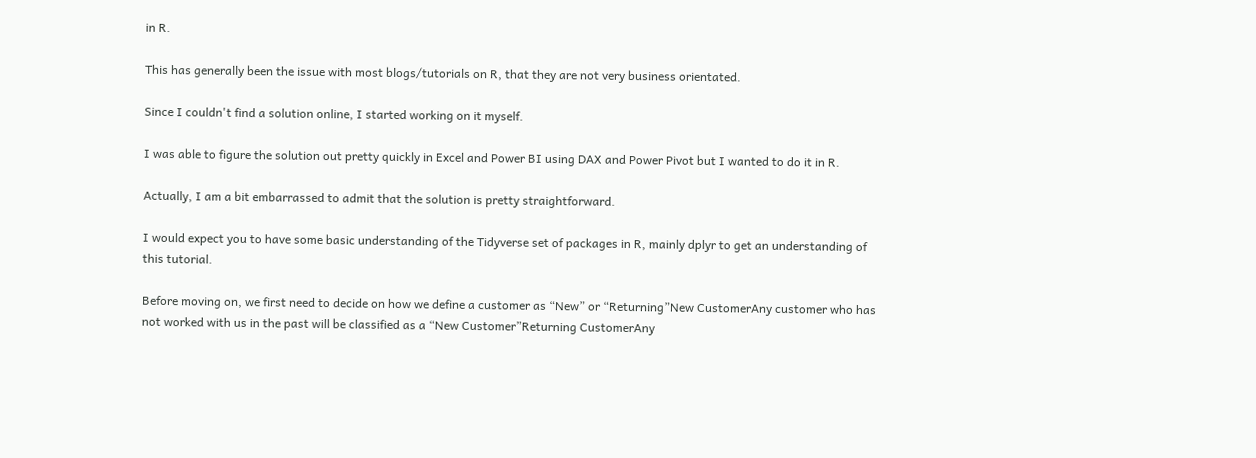in R.

This has generally been the issue with most blogs/tutorials on R, that they are not very business orientated.

Since I couldn't find a solution online, I started working on it myself.

I was able to figure the solution out pretty quickly in Excel and Power BI using DAX and Power Pivot but I wanted to do it in R.

Actually, I am a bit embarrassed to admit that the solution is pretty straightforward.

I would expect you to have some basic understanding of the Tidyverse set of packages in R, mainly dplyr to get an understanding of this tutorial.

Before moving on, we first need to decide on how we define a customer as “New” or “Returning”New CustomerAny customer who has not worked with us in the past will be classified as a “New Customer”Returning CustomerAny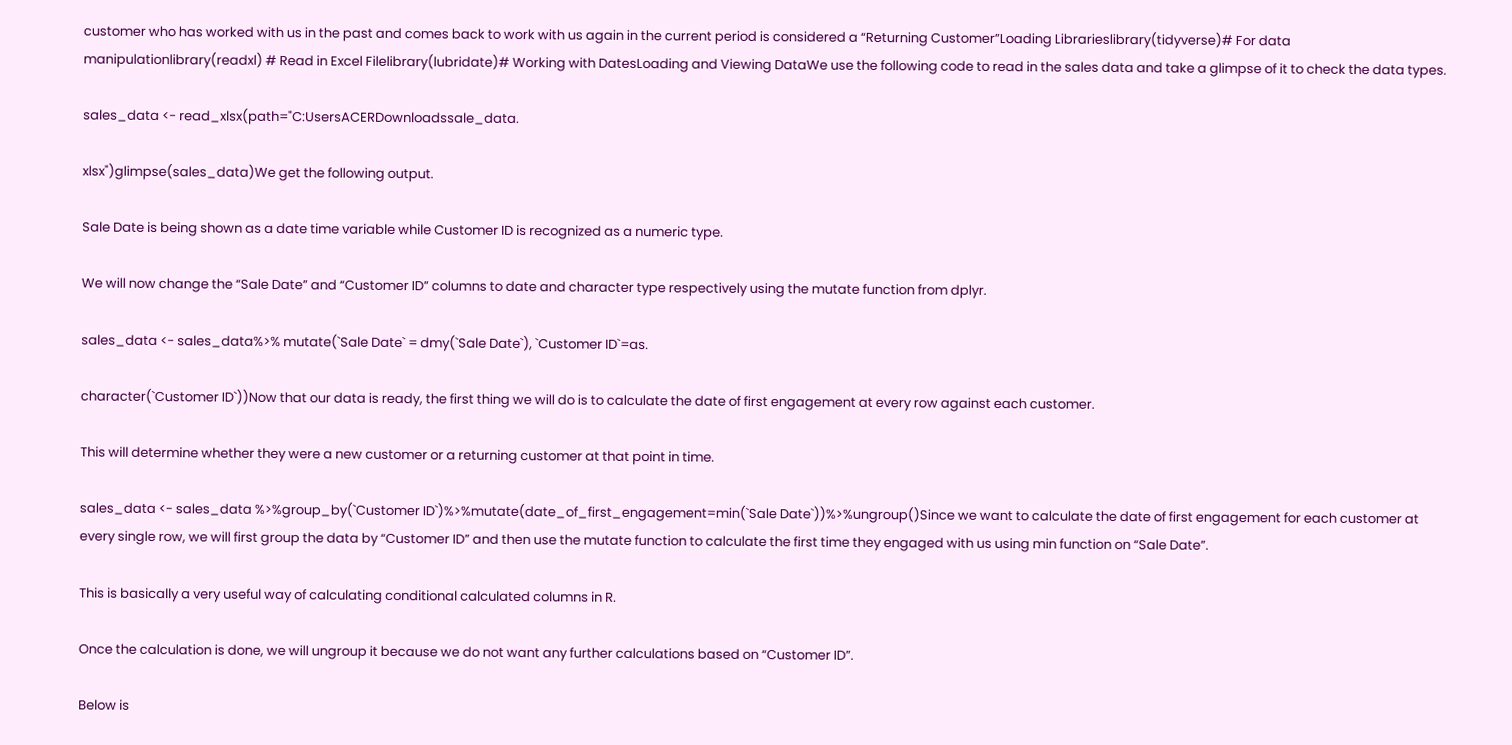customer who has worked with us in the past and comes back to work with us again in the current period is considered a “Returning Customer”Loading Librarieslibrary(tidyverse)# For data manipulationlibrary(readxl) # Read in Excel Filelibrary(lubridate)# Working with DatesLoading and Viewing DataWe use the following code to read in the sales data and take a glimpse of it to check the data types.

sales_data <- read_xlsx(path="C:UsersACERDownloadssale_data.

xlsx")glimpse(sales_data)We get the following output.

Sale Date is being shown as a date time variable while Customer ID is recognized as a numeric type.

We will now change the “Sale Date” and “Customer ID” columns to date and character type respectively using the mutate function from dplyr.

sales_data <- sales_data%>% mutate(`Sale Date` = dmy(`Sale Date`), `Customer ID`=as.

character(`Customer ID`))Now that our data is ready, the first thing we will do is to calculate the date of first engagement at every row against each customer.

This will determine whether they were a new customer or a returning customer at that point in time.

sales_data <- sales_data %>%group_by(`Customer ID`)%>%mutate(date_of_first_engagement=min(`Sale Date`))%>%ungroup()Since we want to calculate the date of first engagement for each customer at every single row, we will first group the data by “Customer ID” and then use the mutate function to calculate the first time they engaged with us using min function on “Sale Date”.

This is basically a very useful way of calculating conditional calculated columns in R.

Once the calculation is done, we will ungroup it because we do not want any further calculations based on “Customer ID”.

Below is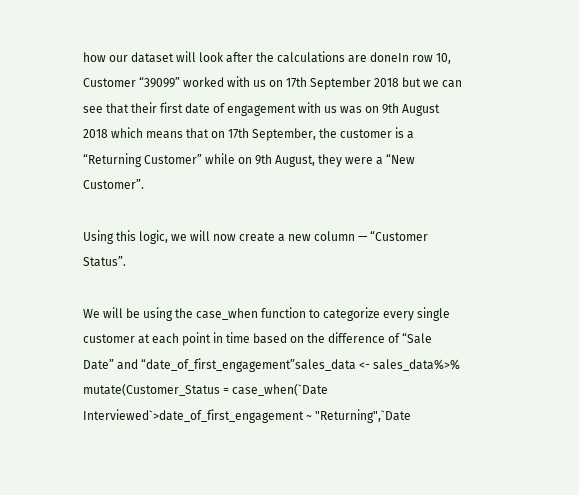how our dataset will look after the calculations are doneIn row 10, Customer “39099” worked with us on 17th September 2018 but we can see that their first date of engagement with us was on 9th August 2018 which means that on 17th September, the customer is a “Returning Customer” while on 9th August, they were a “New Customer”.

Using this logic, we will now create a new column — “Customer Status”.

We will be using the case_when function to categorize every single customer at each point in time based on the difference of “Sale Date” and “date_of_first_engagement”sales_data <- sales_data%>% mutate(Customer_Status = case_when(`Date Interviewed`>date_of_first_engagement ~ "Returning",`Date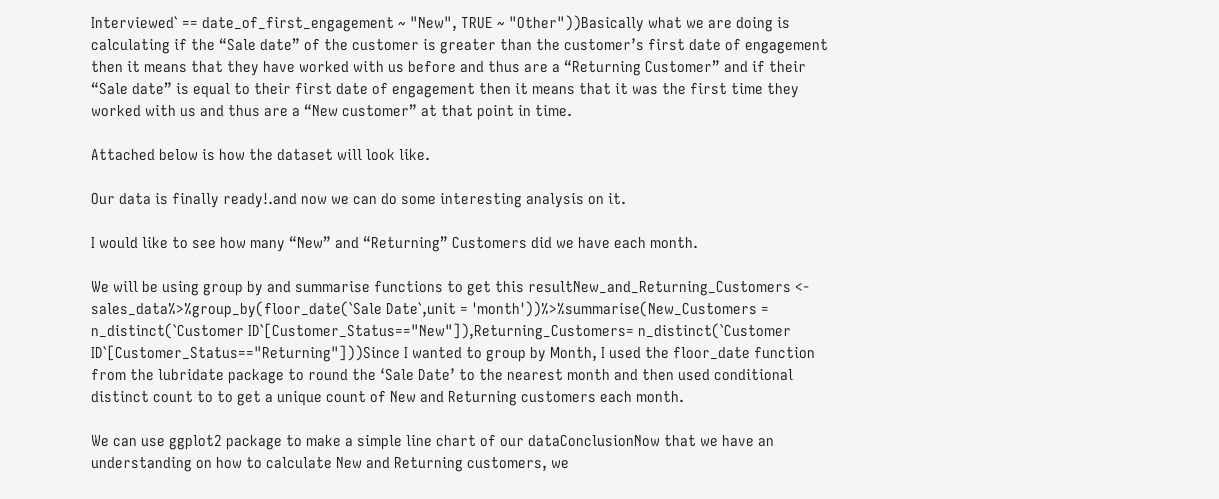Interviewed` == date_of_first_engagement ~ "New", TRUE ~ "Other"))Basically what we are doing is calculating if the “Sale date” of the customer is greater than the customer’s first date of engagement then it means that they have worked with us before and thus are a “Returning Customer” and if their “Sale date” is equal to their first date of engagement then it means that it was the first time they worked with us and thus are a “New customer” at that point in time.

Attached below is how the dataset will look like.

Our data is finally ready!.and now we can do some interesting analysis on it.

I would like to see how many “New” and “Returning” Customers did we have each month.

We will be using group by and summarise functions to get this resultNew_and_Returning_Customers <- sales_data%>%group_by(floor_date(`Sale Date`,unit = 'month'))%>%summarise(New_Customers = n_distinct(`Customer ID`[Customer_Status=="New"]),Returning_Customers= n_distinct(`Customer ID`[Customer_Status=="Returning"]))Since I wanted to group by Month, I used the floor_date function from the lubridate package to round the ‘Sale Date’ to the nearest month and then used conditional distinct count to to get a unique count of New and Returning customers each month.

We can use ggplot2 package to make a simple line chart of our dataConclusionNow that we have an understanding on how to calculate New and Returning customers, we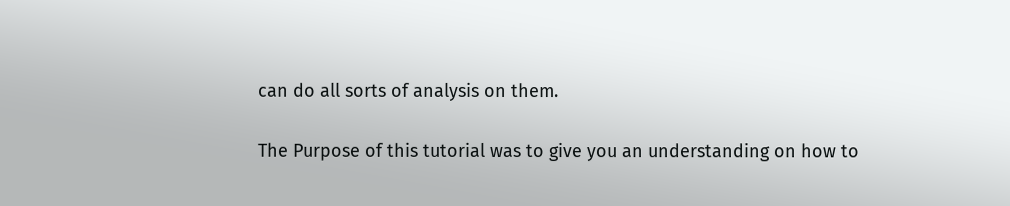can do all sorts of analysis on them.

The Purpose of this tutorial was to give you an understanding on how to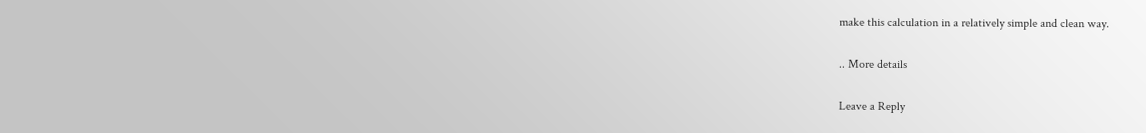make this calculation in a relatively simple and clean way.

.. More details

Leave a Reply